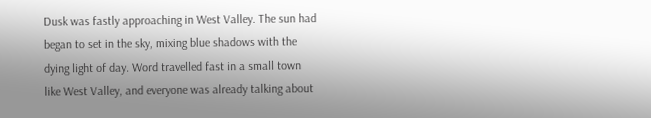Dusk was fastly approaching in West Valley. The sun had began to set in the sky, mixing blue shadows with the dying light of day. Word travelled fast in a small town like West Valley, and everyone was already talking about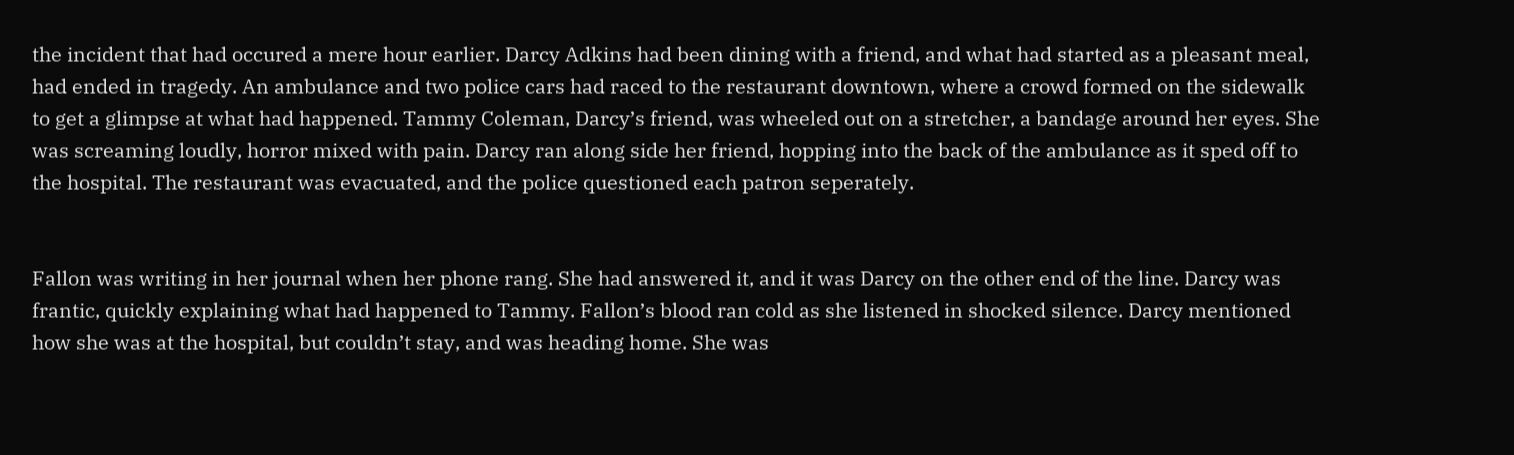the incident that had occured a mere hour earlier. Darcy Adkins had been dining with a friend, and what had started as a pleasant meal, had ended in tragedy. An ambulance and two police cars had raced to the restaurant downtown, where a crowd formed on the sidewalk to get a glimpse at what had happened. Tammy Coleman, Darcy’s friend, was wheeled out on a stretcher, a bandage around her eyes. She was screaming loudly, horror mixed with pain. Darcy ran along side her friend, hopping into the back of the ambulance as it sped off to the hospital. The restaurant was evacuated, and the police questioned each patron seperately.


Fallon was writing in her journal when her phone rang. She had answered it, and it was Darcy on the other end of the line. Darcy was frantic, quickly explaining what had happened to Tammy. Fallon’s blood ran cold as she listened in shocked silence. Darcy mentioned how she was at the hospital, but couldn’t stay, and was heading home. She was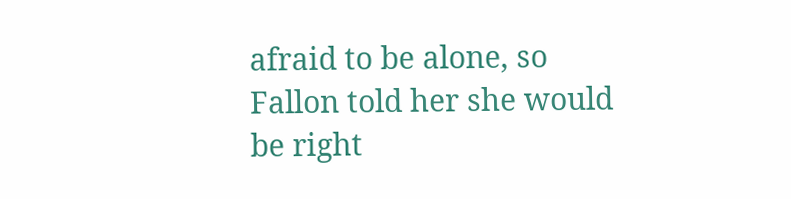afraid to be alone, so Fallon told her she would be right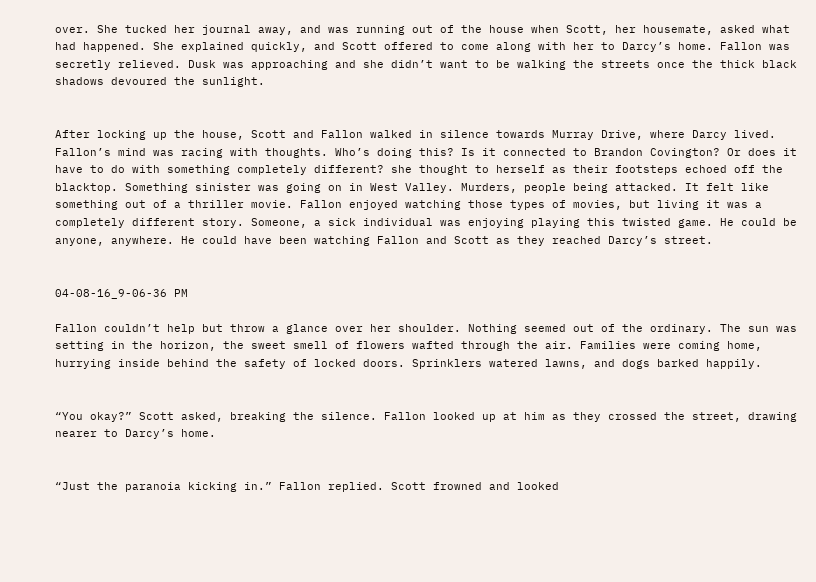over. She tucked her journal away, and was running out of the house when Scott, her housemate, asked what had happened. She explained quickly, and Scott offered to come along with her to Darcy’s home. Fallon was secretly relieved. Dusk was approaching and she didn’t want to be walking the streets once the thick black shadows devoured the sunlight.


After locking up the house, Scott and Fallon walked in silence towards Murray Drive, where Darcy lived. Fallon’s mind was racing with thoughts. Who’s doing this? Is it connected to Brandon Covington? Or does it have to do with something completely different? she thought to herself as their footsteps echoed off the blacktop. Something sinister was going on in West Valley. Murders, people being attacked. It felt like something out of a thriller movie. Fallon enjoyed watching those types of movies, but living it was a completely different story. Someone, a sick individual was enjoying playing this twisted game. He could be anyone, anywhere. He could have been watching Fallon and Scott as they reached Darcy’s street.


04-08-16_9-06-36 PM

Fallon couldn’t help but throw a glance over her shoulder. Nothing seemed out of the ordinary. The sun was setting in the horizon, the sweet smell of flowers wafted through the air. Families were coming home, hurrying inside behind the safety of locked doors. Sprinklers watered lawns, and dogs barked happily.


“You okay?” Scott asked, breaking the silence. Fallon looked up at him as they crossed the street, drawing nearer to Darcy’s home.


“Just the paranoia kicking in.” Fallon replied. Scott frowned and looked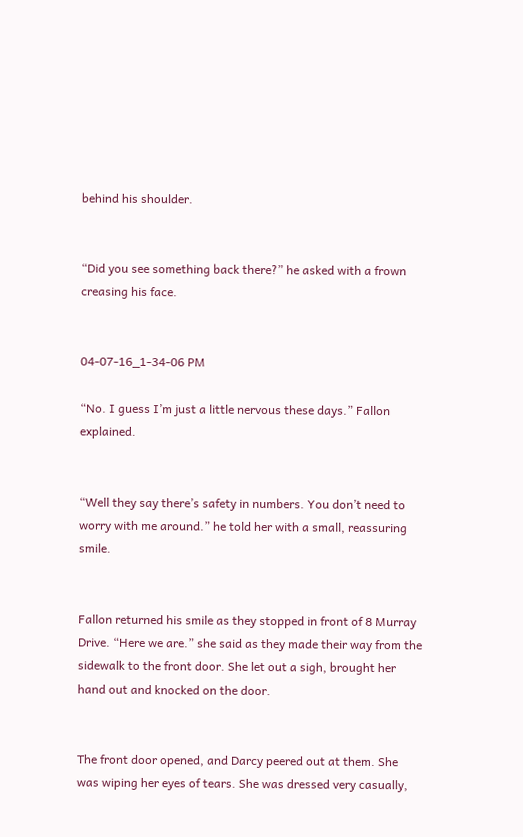behind his shoulder.


“Did you see something back there?” he asked with a frown creasing his face.


04-07-16_1-34-06 PM

“No. I guess I’m just a little nervous these days.” Fallon explained.


“Well they say there’s safety in numbers. You don’t need to worry with me around.” he told her with a small, reassuring smile.


Fallon returned his smile as they stopped in front of 8 Murray Drive. “Here we are.” she said as they made their way from the sidewalk to the front door. She let out a sigh, brought her hand out and knocked on the door.


The front door opened, and Darcy peered out at them. She was wiping her eyes of tears. She was dressed very casually,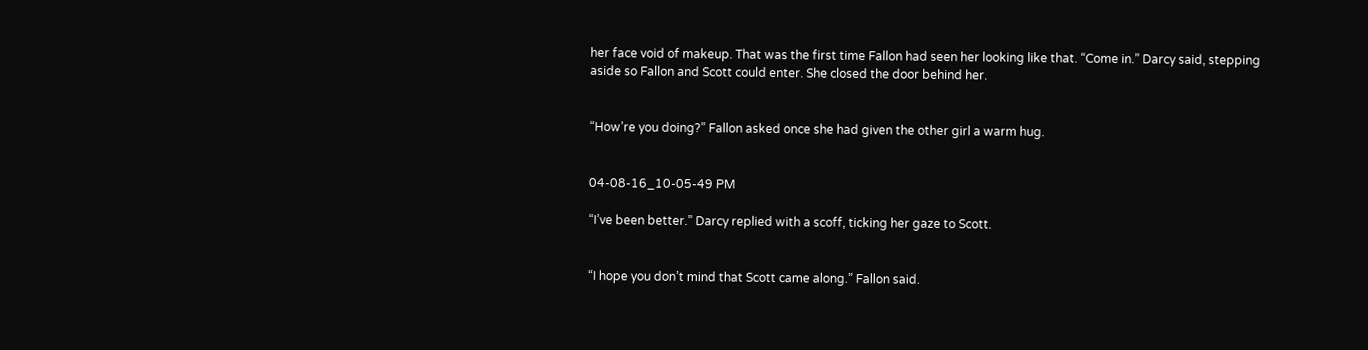her face void of makeup. That was the first time Fallon had seen her looking like that. “Come in.” Darcy said, stepping aside so Fallon and Scott could enter. She closed the door behind her.


“How’re you doing?” Fallon asked once she had given the other girl a warm hug.


04-08-16_10-05-49 PM

“I’ve been better.” Darcy replied with a scoff, ticking her gaze to Scott.


“I hope you don’t mind that Scott came along.” Fallon said.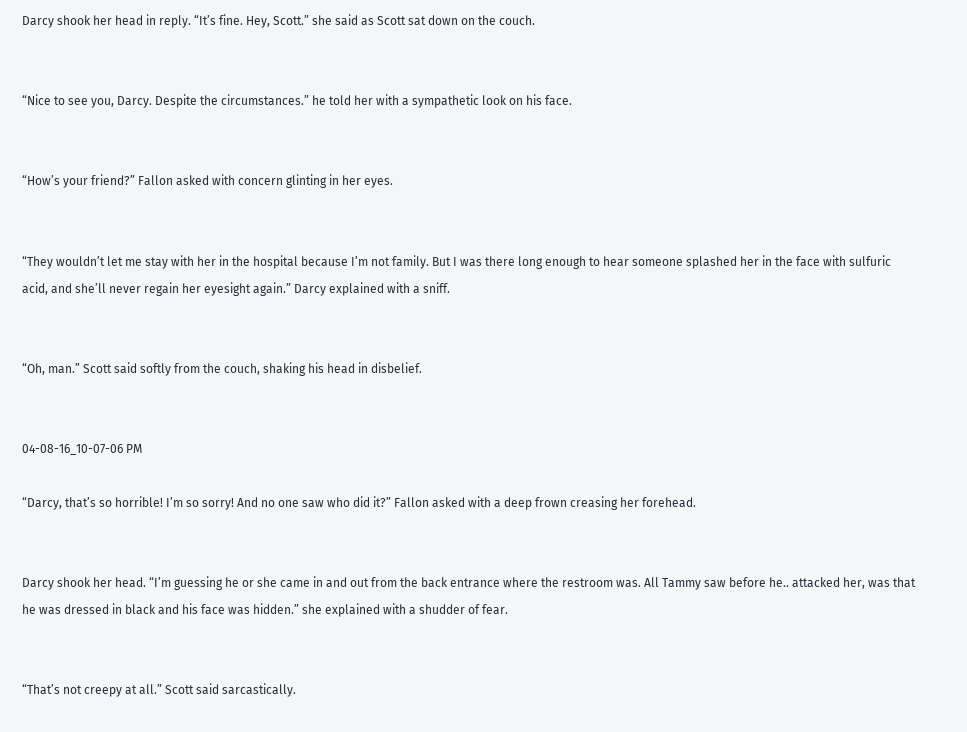Darcy shook her head in reply. “It’s fine. Hey, Scott.” she said as Scott sat down on the couch.


“Nice to see you, Darcy. Despite the circumstances.” he told her with a sympathetic look on his face.


“How’s your friend?” Fallon asked with concern glinting in her eyes.


“They wouldn’t let me stay with her in the hospital because I’m not family. But I was there long enough to hear someone splashed her in the face with sulfuric acid, and she’ll never regain her eyesight again.” Darcy explained with a sniff.


“Oh, man.” Scott said softly from the couch, shaking his head in disbelief.


04-08-16_10-07-06 PM

“Darcy, that’s so horrible! I’m so sorry! And no one saw who did it?” Fallon asked with a deep frown creasing her forehead.


Darcy shook her head. “I’m guessing he or she came in and out from the back entrance where the restroom was. All Tammy saw before he.. attacked her, was that he was dressed in black and his face was hidden.” she explained with a shudder of fear.


“That’s not creepy at all.” Scott said sarcastically.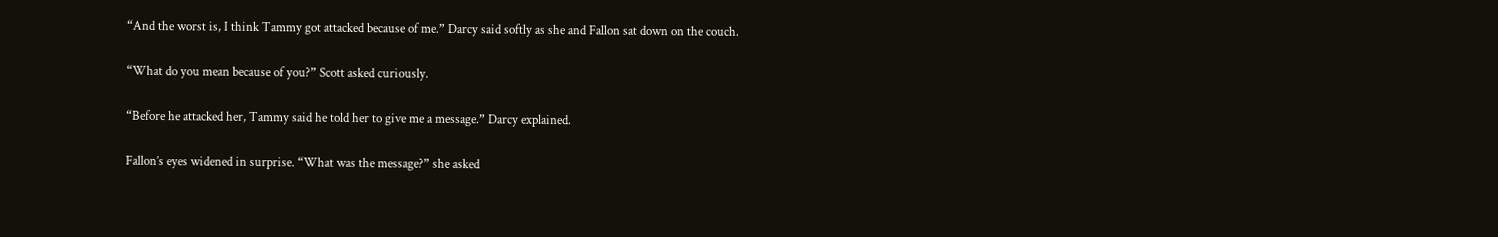“And the worst is, I think Tammy got attacked because of me.” Darcy said softly as she and Fallon sat down on the couch.


“What do you mean because of you?” Scott asked curiously.


“Before he attacked her, Tammy said he told her to give me a message.” Darcy explained.


Fallon’s eyes widened in surprise. “What was the message?” she asked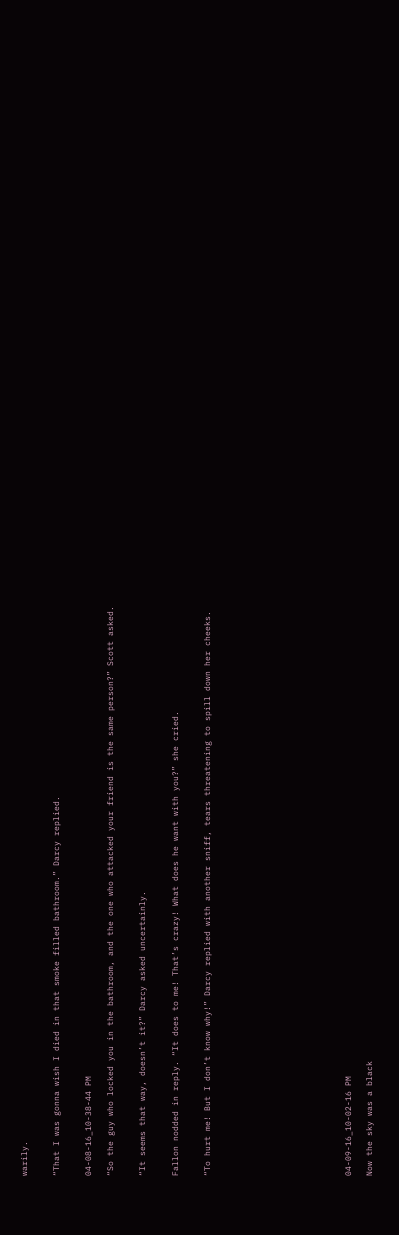warily.


“That I was gonna wish I died in that smoke filled bathroom.” Darcy replied.


04-08-16_10-38-44 PM

“So the guy who locked you in the bathroom, and the one who attacked your friend is the same person?” Scott asked.


“It seems that way, doesn’t it?” Darcy asked uncertainly.


Fallon nodded in reply. “It does to me! That’s crazy! What does he want with you?” she cried.


“To hurt me! But I don’t know why!” Darcy replied with another sniff, tears threatening to spill down her cheeks.












04-09-16_10-02-16 PM

Now the sky was a black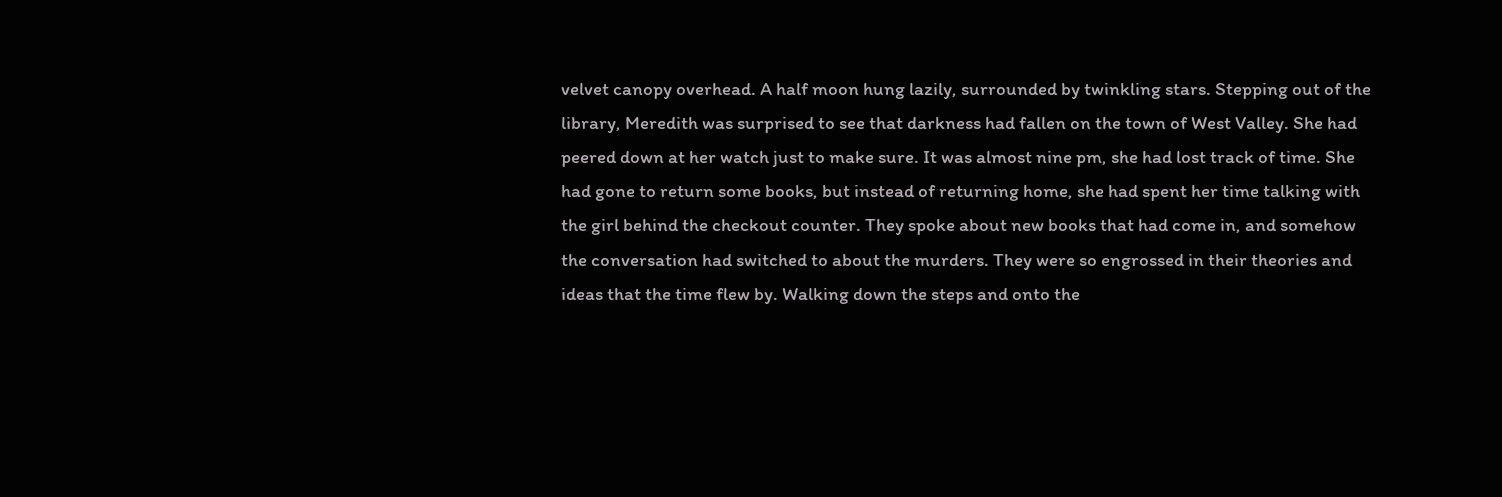velvet canopy overhead. A half moon hung lazily, surrounded by twinkling stars. Stepping out of the library, Meredith was surprised to see that darkness had fallen on the town of West Valley. She had peered down at her watch just to make sure. It was almost nine pm, she had lost track of time. She had gone to return some books, but instead of returning home, she had spent her time talking with the girl behind the checkout counter. They spoke about new books that had come in, and somehow the conversation had switched to about the murders. They were so engrossed in their theories and ideas that the time flew by. Walking down the steps and onto the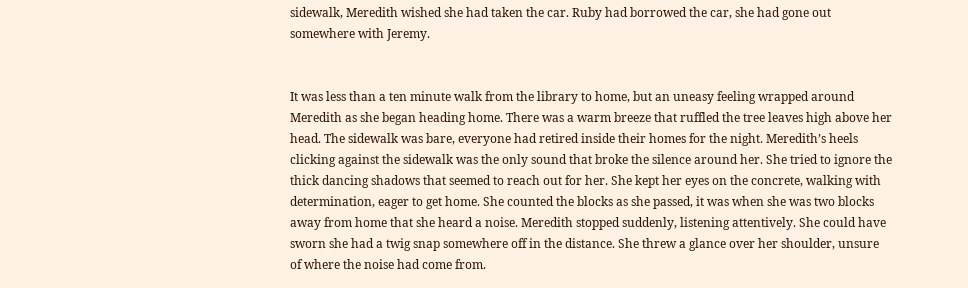sidewalk, Meredith wished she had taken the car. Ruby had borrowed the car, she had gone out somewhere with Jeremy.


It was less than a ten minute walk from the library to home, but an uneasy feeling wrapped around Meredith as she began heading home. There was a warm breeze that ruffled the tree leaves high above her head. The sidewalk was bare, everyone had retired inside their homes for the night. Meredith’s heels clicking against the sidewalk was the only sound that broke the silence around her. She tried to ignore the thick dancing shadows that seemed to reach out for her. She kept her eyes on the concrete, walking with determination, eager to get home. She counted the blocks as she passed, it was when she was two blocks away from home that she heard a noise. Meredith stopped suddenly, listening attentively. She could have sworn she had a twig snap somewhere off in the distance. She threw a glance over her shoulder, unsure of where the noise had come from.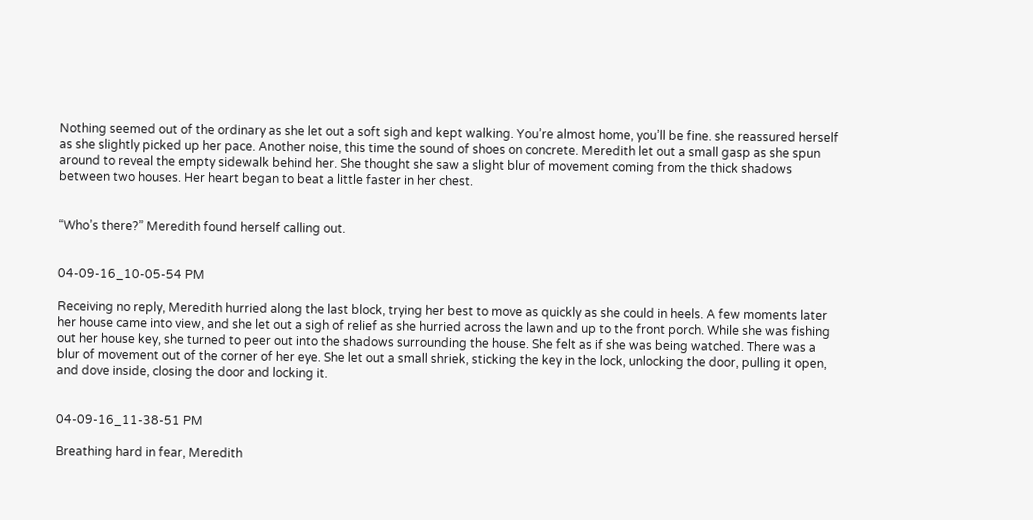Nothing seemed out of the ordinary as she let out a soft sigh and kept walking. You’re almost home, you’ll be fine. she reassured herself as she slightly picked up her pace. Another noise, this time the sound of shoes on concrete. Meredith let out a small gasp as she spun around to reveal the empty sidewalk behind her. She thought she saw a slight blur of movement coming from the thick shadows between two houses. Her heart began to beat a little faster in her chest.


“Who’s there?” Meredith found herself calling out.


04-09-16_10-05-54 PM

Receiving no reply, Meredith hurried along the last block, trying her best to move as quickly as she could in heels. A few moments later her house came into view, and she let out a sigh of relief as she hurried across the lawn and up to the front porch. While she was fishing out her house key, she turned to peer out into the shadows surrounding the house. She felt as if she was being watched. There was a blur of movement out of the corner of her eye. She let out a small shriek, sticking the key in the lock, unlocking the door, pulling it open, and dove inside, closing the door and locking it.


04-09-16_11-38-51 PM

Breathing hard in fear, Meredith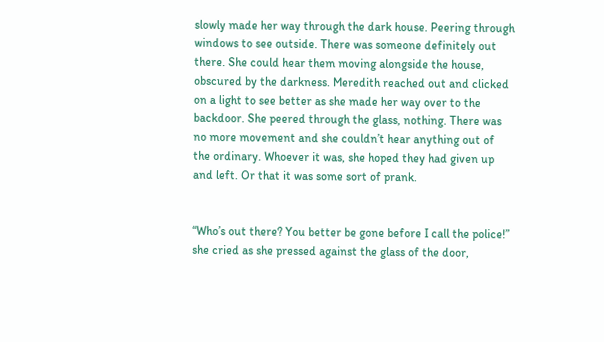slowly made her way through the dark house. Peering through windows to see outside. There was someone definitely out there. She could hear them moving alongside the house, obscured by the darkness. Meredith reached out and clicked on a light to see better as she made her way over to the backdoor. She peered through the glass, nothing. There was no more movement and she couldn’t hear anything out of the ordinary. Whoever it was, she hoped they had given up and left. Or that it was some sort of prank.


“Who’s out there? You better be gone before I call the police!” she cried as she pressed against the glass of the door,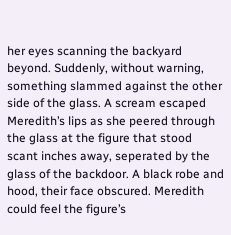her eyes scanning the backyard beyond. Suddenly, without warning, something slammed against the other side of the glass. A scream escaped Meredith’s lips as she peered through the glass at the figure that stood scant inches away, seperated by the glass of the backdoor. A black robe and hood, their face obscured. Meredith could feel the figure’s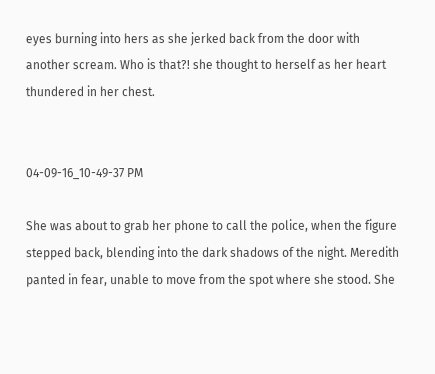eyes burning into hers as she jerked back from the door with another scream. Who is that?! she thought to herself as her heart thundered in her chest.


04-09-16_10-49-37 PM

She was about to grab her phone to call the police, when the figure stepped back, blending into the dark shadows of the night. Meredith panted in fear, unable to move from the spot where she stood. She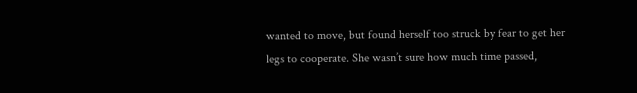wanted to move, but found herself too struck by fear to get her legs to cooperate. She wasn’t sure how much time passed,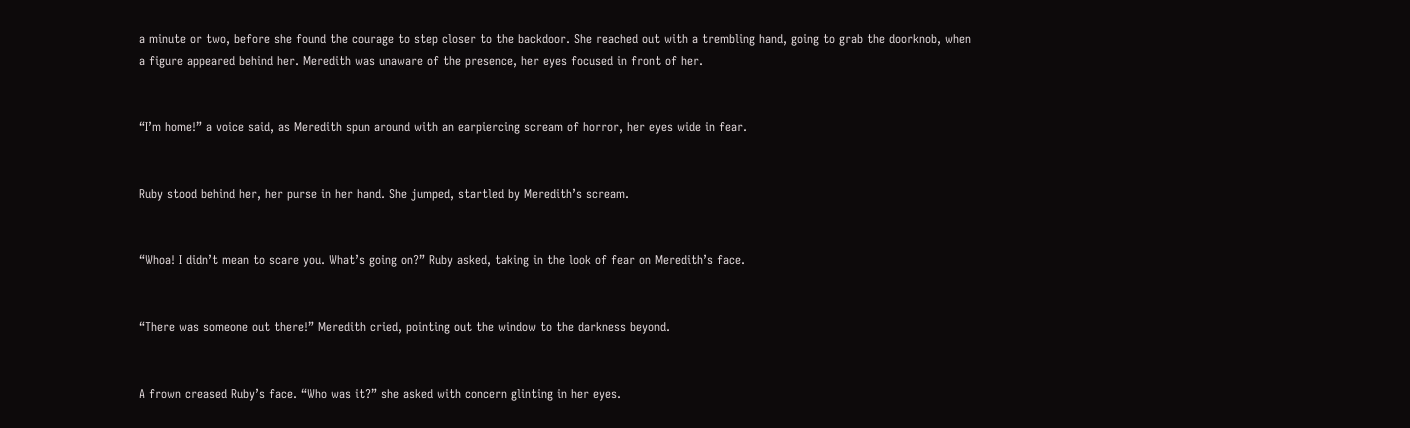a minute or two, before she found the courage to step closer to the backdoor. She reached out with a trembling hand, going to grab the doorknob, when a figure appeared behind her. Meredith was unaware of the presence, her eyes focused in front of her.


“I’m home!” a voice said, as Meredith spun around with an earpiercing scream of horror, her eyes wide in fear.


Ruby stood behind her, her purse in her hand. She jumped, startled by Meredith’s scream.


“Whoa! I didn’t mean to scare you. What’s going on?” Ruby asked, taking in the look of fear on Meredith’s face.


“There was someone out there!” Meredith cried, pointing out the window to the darkness beyond.


A frown creased Ruby’s face. “Who was it?” she asked with concern glinting in her eyes.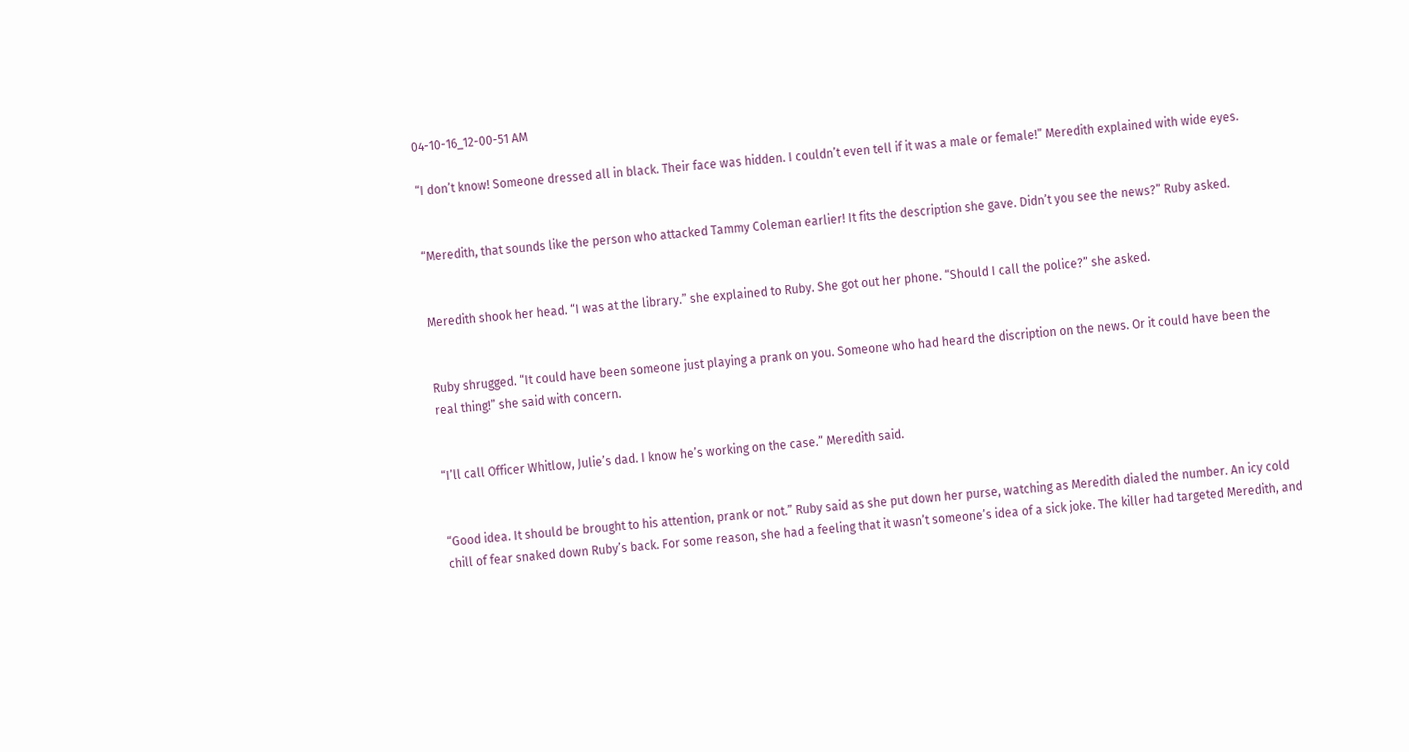04-10-16_12-00-51 AM

“I don’t know! Someone dressed all in black. Their face was hidden. I couldn’t even tell if it was a male or female!” Meredith explained with wide eyes.


“Meredith, that sounds like the person who attacked Tammy Coleman earlier! It fits the description she gave. Didn’t you see the news?” Ruby asked.


Meredith shook her head. “I was at the library.” she explained to Ruby. She got out her phone. “Should I call the police?” she asked.


Ruby shrugged. “It could have been someone just playing a prank on you. Someone who had heard the discription on the news. Or it could have been the real thing!” she said with concern.


“I’ll call Officer Whitlow, Julie’s dad. I know he’s working on the case.” Meredith said.


“Good idea. It should be brought to his attention, prank or not.” Ruby said as she put down her purse, watching as Meredith dialed the number. An icy cold chill of fear snaked down Ruby’s back. For some reason, she had a feeling that it wasn’t someone’s idea of a sick joke. The killer had targeted Meredith, and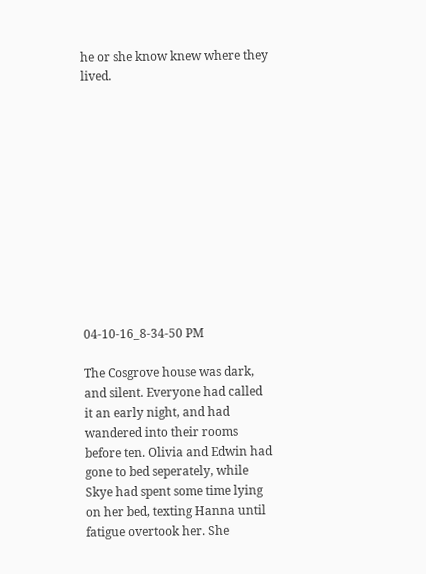he or she know knew where they lived.












04-10-16_8-34-50 PM

The Cosgrove house was dark, and silent. Everyone had called it an early night, and had wandered into their rooms before ten. Olivia and Edwin had gone to bed seperately, while Skye had spent some time lying on her bed, texting Hanna until fatigue overtook her. She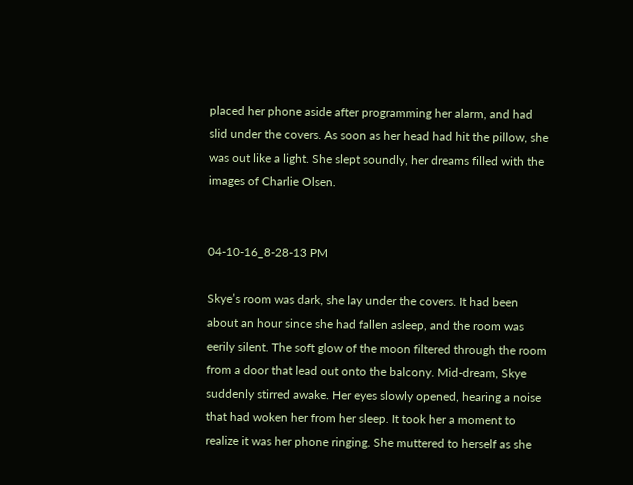placed her phone aside after programming her alarm, and had slid under the covers. As soon as her head had hit the pillow, she was out like a light. She slept soundly, her dreams filled with the images of Charlie Olsen.


04-10-16_8-28-13 PM

Skye’s room was dark, she lay under the covers. It had been about an hour since she had fallen asleep, and the room was eerily silent. The soft glow of the moon filtered through the room from a door that lead out onto the balcony. Mid-dream, Skye suddenly stirred awake. Her eyes slowly opened, hearing a noise that had woken her from her sleep. It took her a moment to realize it was her phone ringing. She muttered to herself as she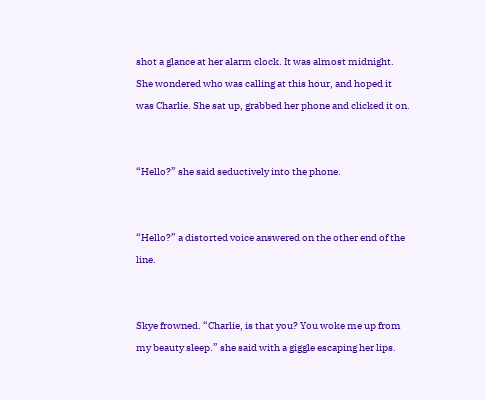shot a glance at her alarm clock. It was almost midnight. She wondered who was calling at this hour, and hoped it was Charlie. She sat up, grabbed her phone and clicked it on.


“Hello?” she said seductively into the phone.


“Hello?” a distorted voice answered on the other end of the line.


Skye frowned. “Charlie, is that you? You woke me up from my beauty sleep.” she said with a giggle escaping her lips.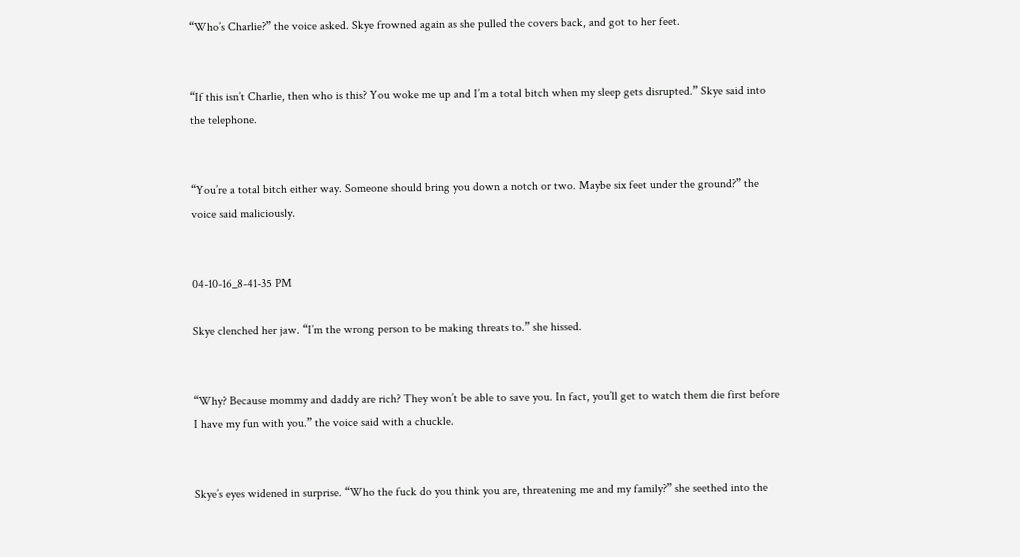“Who’s Charlie?” the voice asked. Skye frowned again as she pulled the covers back, and got to her feet.


“If this isn’t Charlie, then who is this? You woke me up and I’m a total bitch when my sleep gets disrupted.” Skye said into the telephone.


“You’re a total bitch either way. Someone should bring you down a notch or two. Maybe six feet under the ground?” the voice said maliciously.


04-10-16_8-41-35 PM

Skye clenched her jaw. “I’m the wrong person to be making threats to.” she hissed.


“Why? Because mommy and daddy are rich? They won’t be able to save you. In fact, you’ll get to watch them die first before I have my fun with you.” the voice said with a chuckle.


Skye’s eyes widened in surprise. “Who the fuck do you think you are, threatening me and my family?” she seethed into the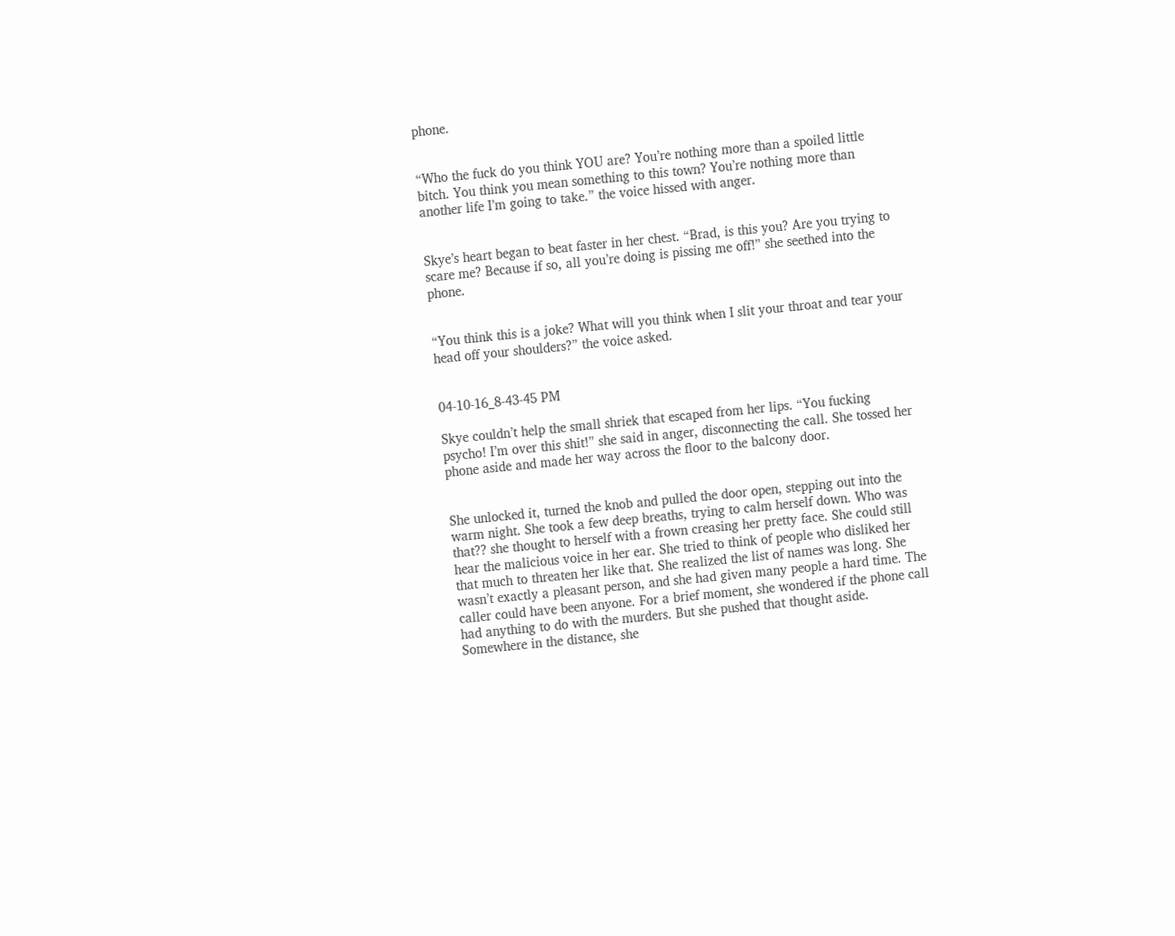phone.


“Who the fuck do you think YOU are? You’re nothing more than a spoiled little bitch. You think you mean something to this town? You’re nothing more than another life I’m going to take.” the voice hissed with anger.


Skye’s heart began to beat faster in her chest. “Brad, is this you? Are you trying to scare me? Because if so, all you’re doing is pissing me off!” she seethed into the phone.


“You think this is a joke? What will you think when I slit your throat and tear your head off your shoulders?” the voice asked.


04-10-16_8-43-45 PM

Skye couldn’t help the small shriek that escaped from her lips. “You fucking psycho! I’m over this shit!” she said in anger, disconnecting the call. She tossed her phone aside and made her way across the floor to the balcony door.


She unlocked it, turned the knob and pulled the door open, stepping out into the warm night. She took a few deep breaths, trying to calm herself down. Who was that?? she thought to herself with a frown creasing her pretty face. She could still hear the malicious voice in her ear. She tried to think of people who disliked her that much to threaten her like that. She realized the list of names was long. She wasn’t exactly a pleasant person, and she had given many people a hard time. The caller could have been anyone. For a brief moment, she wondered if the phone call had anything to do with the murders. But she pushed that thought aside. Somewhere in the distance, she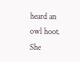heard an owl hoot. She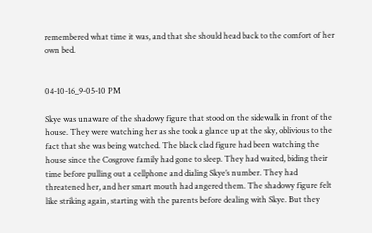remembered what time it was, and that she should head back to the comfort of her own bed.


04-10-16_9-05-10 PM

Skye was unaware of the shadowy figure that stood on the sidewalk in front of the house. They were watching her as she took a glance up at the sky, oblivious to the fact that she was being watched. The black clad figure had been watching the house since the Cosgrove family had gone to sleep. They had waited, biding their time before pulling out a cellphone and dialing Skye’s number. They had threatened her, and her smart mouth had angered them. The shadowy figure felt like striking again, starting with the parents before dealing with Skye. But they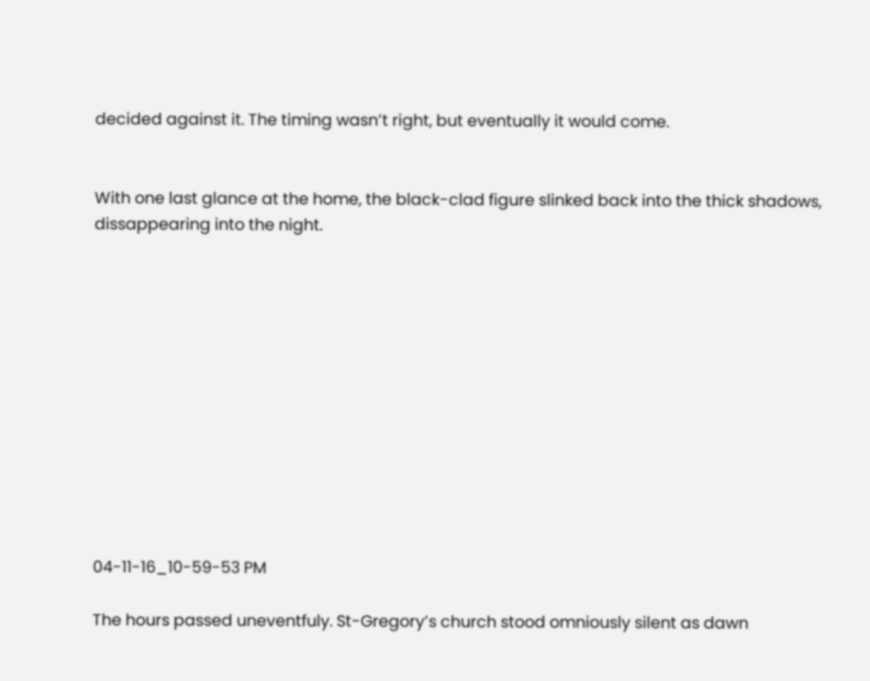decided against it. The timing wasn’t right, but eventually it would come.


With one last glance at the home, the black-clad figure slinked back into the thick shadows, dissappearing into the night.












04-11-16_10-59-53 PM

The hours passed uneventfuly. St-Gregory’s church stood omniously silent as dawn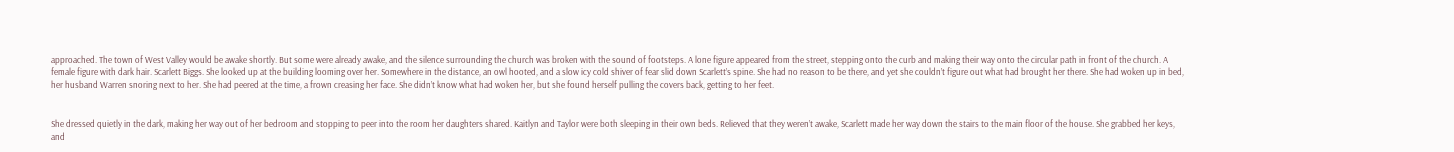approached. The town of West Valley would be awake shortly. But some were already awake, and the silence surrounding the church was broken with the sound of footsteps. A lone figure appeared from the street, stepping onto the curb and making their way onto the circular path in front of the church. A female figure with dark hair. Scarlett Biggs. She looked up at the building looming over her. Somewhere in the distance, an owl hooted, and a slow icy cold shiver of fear slid down Scarlett’s spine. She had no reason to be there, and yet she couldn’t figure out what had brought her there. She had woken up in bed, her husband Warren snoring next to her. She had peered at the time, a frown creasing her face. She didn’t know what had woken her, but she found herself pulling the covers back, getting to her feet.


She dressed quietly in the dark, making her way out of her bedroom and stopping to peer into the room her daughters shared. Kaitlyn and Taylor were both sleeping in their own beds. Relieved that they weren’t awake, Scarlett made her way down the stairs to the main floor of the house. She grabbed her keys, and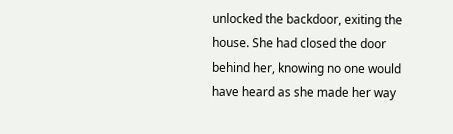unlocked the backdoor, exiting the house. She had closed the door behind her, knowing no one would have heard as she made her way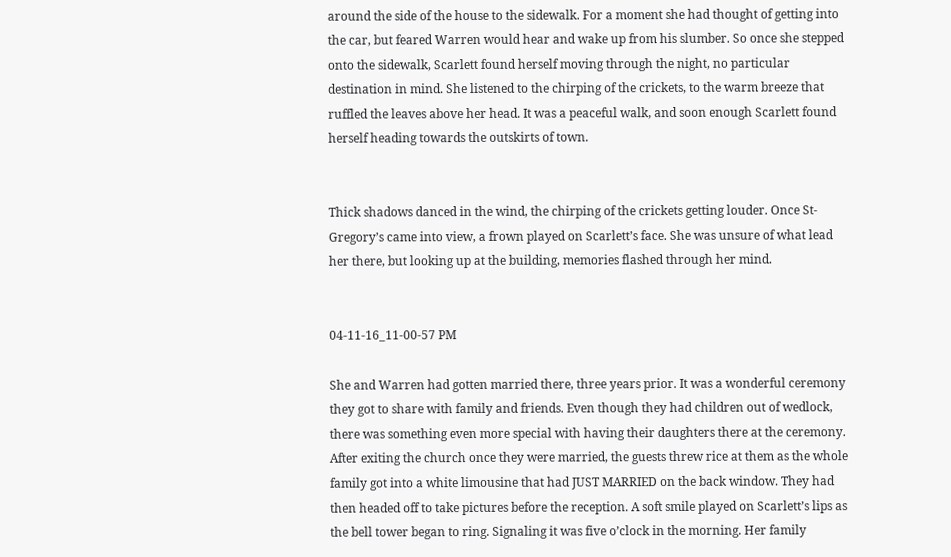around the side of the house to the sidewalk. For a moment she had thought of getting into the car, but feared Warren would hear and wake up from his slumber. So once she stepped onto the sidewalk, Scarlett found herself moving through the night, no particular destination in mind. She listened to the chirping of the crickets, to the warm breeze that ruffled the leaves above her head. It was a peaceful walk, and soon enough Scarlett found herself heading towards the outskirts of town.


Thick shadows danced in the wind, the chirping of the crickets getting louder. Once St-Gregory’s came into view, a frown played on Scarlett’s face. She was unsure of what lead her there, but looking up at the building, memories flashed through her mind.


04-11-16_11-00-57 PM

She and Warren had gotten married there, three years prior. It was a wonderful ceremony they got to share with family and friends. Even though they had children out of wedlock, there was something even more special with having their daughters there at the ceremony. After exiting the church once they were married, the guests threw rice at them as the whole family got into a white limousine that had JUST MARRIED on the back window. They had then headed off to take pictures before the reception. A soft smile played on Scarlett’s lips as the bell tower began to ring. Signaling it was five o’clock in the morning. Her family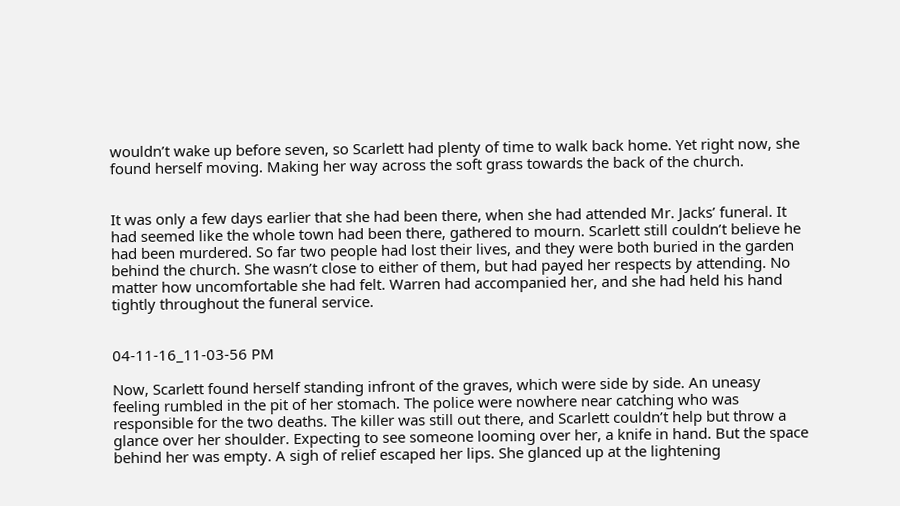wouldn’t wake up before seven, so Scarlett had plenty of time to walk back home. Yet right now, she found herself moving. Making her way across the soft grass towards the back of the church.


It was only a few days earlier that she had been there, when she had attended Mr. Jacks’ funeral. It had seemed like the whole town had been there, gathered to mourn. Scarlett still couldn’t believe he had been murdered. So far two people had lost their lives, and they were both buried in the garden behind the church. She wasn’t close to either of them, but had payed her respects by attending. No matter how uncomfortable she had felt. Warren had accompanied her, and she had held his hand tightly throughout the funeral service.


04-11-16_11-03-56 PM

Now, Scarlett found herself standing infront of the graves, which were side by side. An uneasy feeling rumbled in the pit of her stomach. The police were nowhere near catching who was responsible for the two deaths. The killer was still out there, and Scarlett couldn’t help but throw a glance over her shoulder. Expecting to see someone looming over her, a knife in hand. But the space behind her was empty. A sigh of relief escaped her lips. She glanced up at the lightening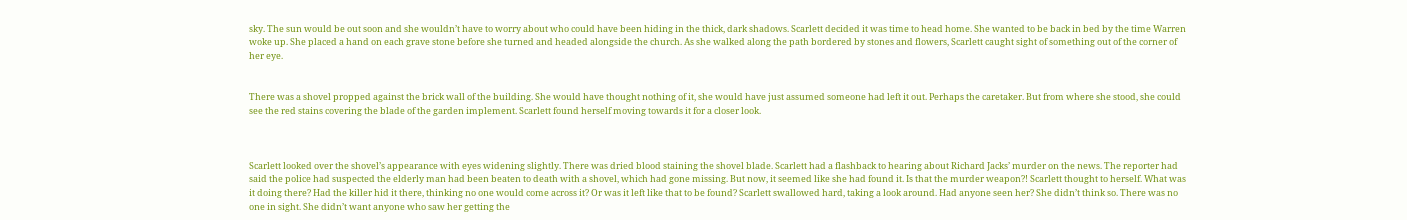sky. The sun would be out soon and she wouldn’t have to worry about who could have been hiding in the thick, dark shadows. Scarlett decided it was time to head home. She wanted to be back in bed by the time Warren woke up. She placed a hand on each grave stone before she turned and headed alongside the church. As she walked along the path bordered by stones and flowers, Scarlett caught sight of something out of the corner of her eye.


There was a shovel propped against the brick wall of the building. She would have thought nothing of it, she would have just assumed someone had left it out. Perhaps the caretaker. But from where she stood, she could see the red stains covering the blade of the garden implement. Scarlett found herself moving towards it for a closer look.



Scarlett looked over the shovel’s appearance with eyes widening slightly. There was dried blood staining the shovel blade. Scarlett had a flashback to hearing about Richard Jacks’ murder on the news. The reporter had said the police had suspected the elderly man had been beaten to death with a shovel, which had gone missing. But now, it seemed like she had found it. Is that the murder weapon?! Scarlett thought to herself. What was it doing there? Had the killer hid it there, thinking no one would come across it? Or was it left like that to be found? Scarlett swallowed hard, taking a look around. Had anyone seen her? She didn’t think so. There was no one in sight. She didn’t want anyone who saw her getting the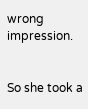wrong impression.


So she took a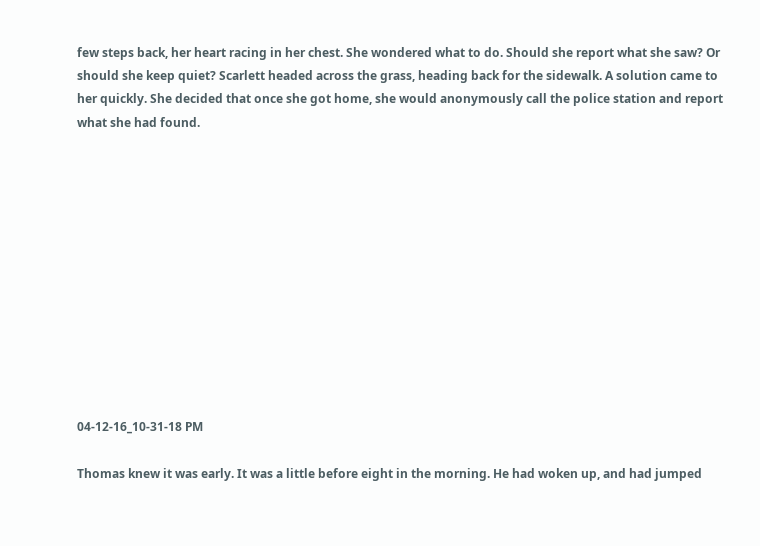few steps back, her heart racing in her chest. She wondered what to do. Should she report what she saw? Or should she keep quiet? Scarlett headed across the grass, heading back for the sidewalk. A solution came to her quickly. She decided that once she got home, she would anonymously call the police station and report what she had found.












04-12-16_10-31-18 PM

Thomas knew it was early. It was a little before eight in the morning. He had woken up, and had jumped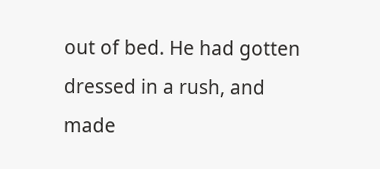out of bed. He had gotten dressed in a rush, and made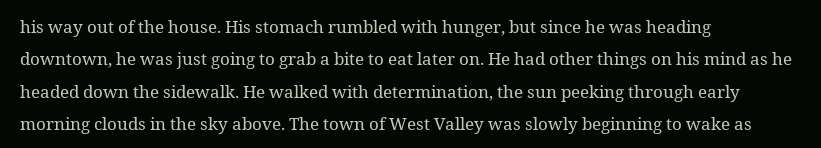his way out of the house. His stomach rumbled with hunger, but since he was heading downtown, he was just going to grab a bite to eat later on. He had other things on his mind as he headed down the sidewalk. He walked with determination, the sun peeking through early morning clouds in the sky above. The town of West Valley was slowly beginning to wake as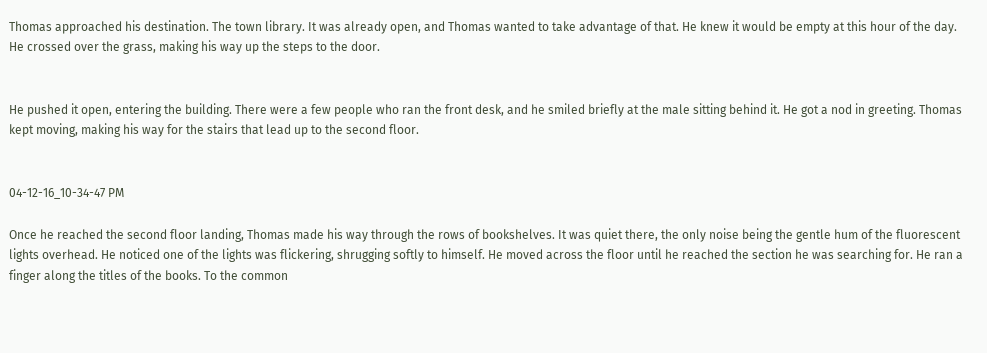Thomas approached his destination. The town library. It was already open, and Thomas wanted to take advantage of that. He knew it would be empty at this hour of the day. He crossed over the grass, making his way up the steps to the door.


He pushed it open, entering the building. There were a few people who ran the front desk, and he smiled briefly at the male sitting behind it. He got a nod in greeting. Thomas kept moving, making his way for the stairs that lead up to the second floor.


04-12-16_10-34-47 PM

Once he reached the second floor landing, Thomas made his way through the rows of bookshelves. It was quiet there, the only noise being the gentle hum of the fluorescent lights overhead. He noticed one of the lights was flickering, shrugging softly to himself. He moved across the floor until he reached the section he was searching for. He ran a finger along the titles of the books. To the common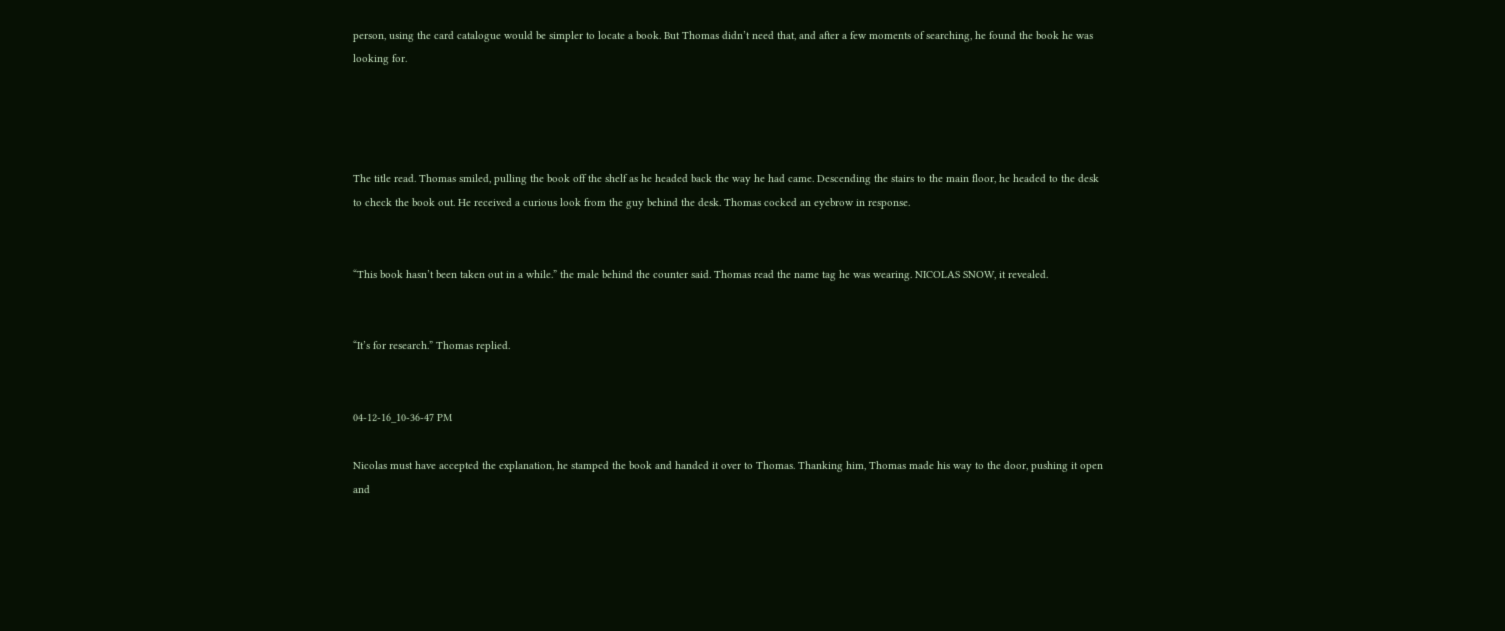person, using the card catalogue would be simpler to locate a book. But Thomas didn’t need that, and after a few moments of searching, he found the book he was looking for.




The title read. Thomas smiled, pulling the book off the shelf as he headed back the way he had came. Descending the stairs to the main floor, he headed to the desk to check the book out. He received a curious look from the guy behind the desk. Thomas cocked an eyebrow in response.


“This book hasn’t been taken out in a while.” the male behind the counter said. Thomas read the name tag he was wearing. NICOLAS SNOW, it revealed.


“It’s for research.” Thomas replied.


04-12-16_10-36-47 PM

Nicolas must have accepted the explanation, he stamped the book and handed it over to Thomas. Thanking him, Thomas made his way to the door, pushing it open and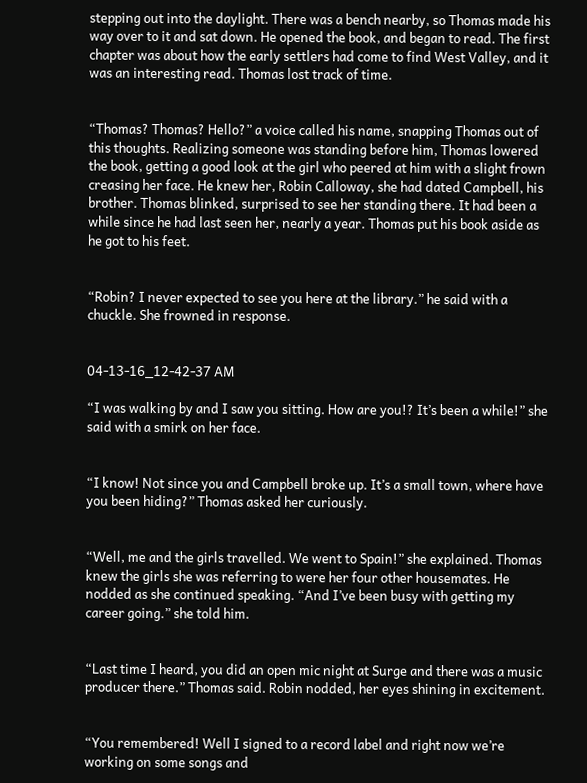stepping out into the daylight. There was a bench nearby, so Thomas made his way over to it and sat down. He opened the book, and began to read. The first chapter was about how the early settlers had come to find West Valley, and it was an interesting read. Thomas lost track of time.


“Thomas? Thomas? Hello?” a voice called his name, snapping Thomas out of this thoughts. Realizing someone was standing before him, Thomas lowered the book, getting a good look at the girl who peered at him with a slight frown creasing her face. He knew her, Robin Calloway, she had dated Campbell, his brother. Thomas blinked, surprised to see her standing there. It had been a while since he had last seen her, nearly a year. Thomas put his book aside as he got to his feet.


“Robin? I never expected to see you here at the library.” he said with a chuckle. She frowned in response.


04-13-16_12-42-37 AM

“I was walking by and I saw you sitting. How are you!? It’s been a while!” she said with a smirk on her face.


“I know! Not since you and Campbell broke up. It’s a small town, where have you been hiding?” Thomas asked her curiously.


“Well, me and the girls travelled. We went to Spain!” she explained. Thomas knew the girls she was referring to were her four other housemates. He nodded as she continued speaking. “And I’ve been busy with getting my career going.” she told him.


“Last time I heard, you did an open mic night at Surge and there was a music producer there.” Thomas said. Robin nodded, her eyes shining in excitement.


“You remembered! Well I signed to a record label and right now we’re working on some songs and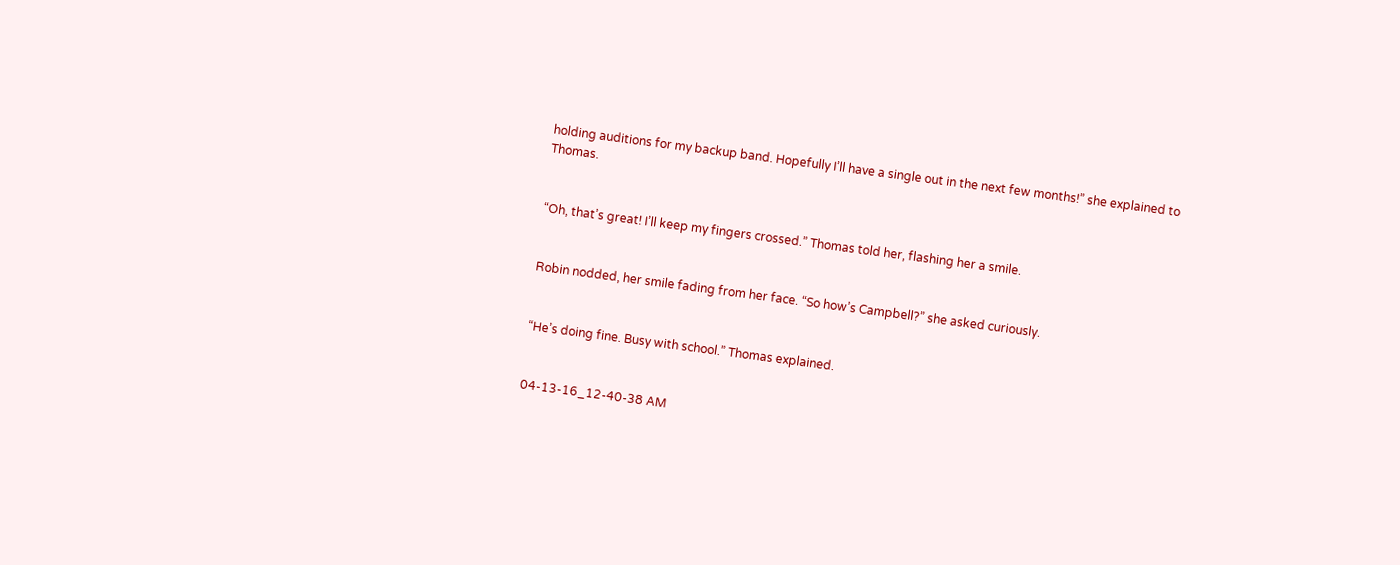holding auditions for my backup band. Hopefully I’ll have a single out in the next few months!” she explained to Thomas.


“Oh, that’s great! I’ll keep my fingers crossed.” Thomas told her, flashing her a smile.


Robin nodded, her smile fading from her face. “So how’s Campbell?” she asked curiously.


“He’s doing fine. Busy with school.” Thomas explained.


04-13-16_12-40-38 AM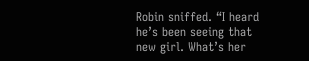Robin sniffed. “I heard he’s been seeing that new girl. What’s her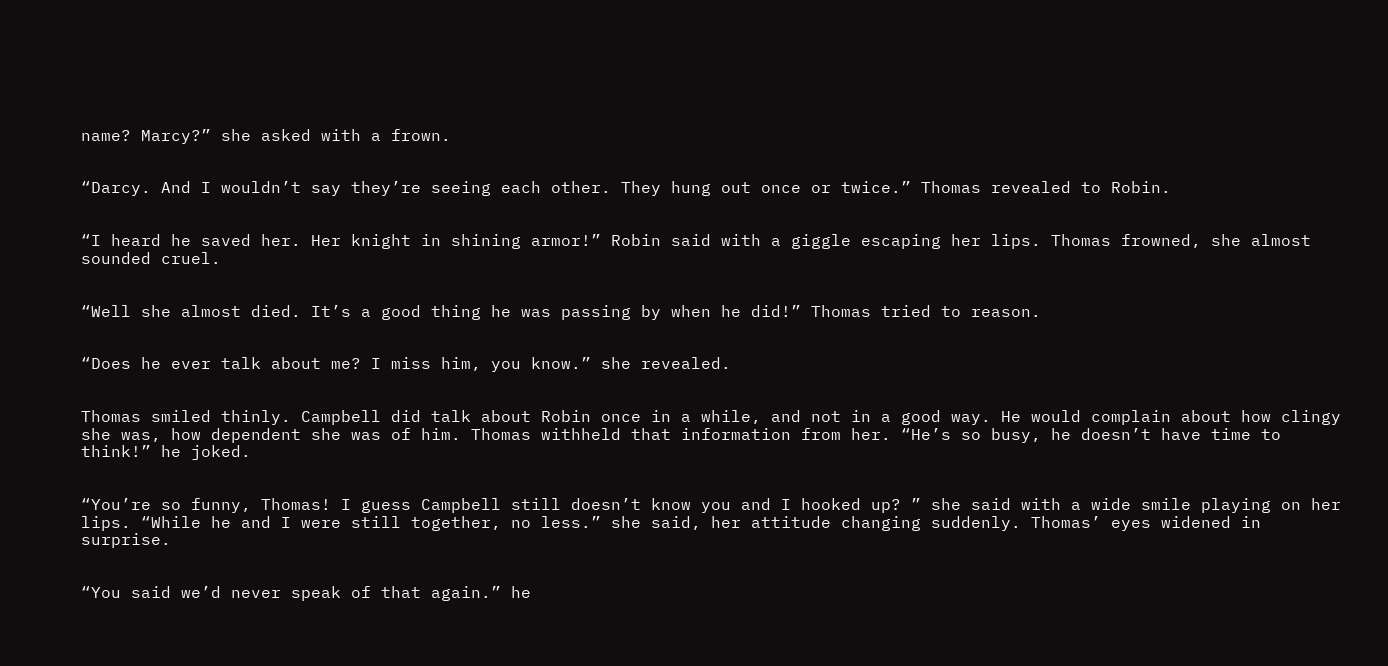name? Marcy?” she asked with a frown.


“Darcy. And I wouldn’t say they’re seeing each other. They hung out once or twice.” Thomas revealed to Robin.


“I heard he saved her. Her knight in shining armor!” Robin said with a giggle escaping her lips. Thomas frowned, she almost sounded cruel.


“Well she almost died. It’s a good thing he was passing by when he did!” Thomas tried to reason.


“Does he ever talk about me? I miss him, you know.” she revealed.


Thomas smiled thinly. Campbell did talk about Robin once in a while, and not in a good way. He would complain about how clingy she was, how dependent she was of him. Thomas withheld that information from her. “He’s so busy, he doesn’t have time to think!” he joked.


“You’re so funny, Thomas! I guess Campbell still doesn’t know you and I hooked up? ” she said with a wide smile playing on her lips. “While he and I were still together, no less.” she said, her attitude changing suddenly. Thomas’ eyes widened in surprise.


“You said we’d never speak of that again.” he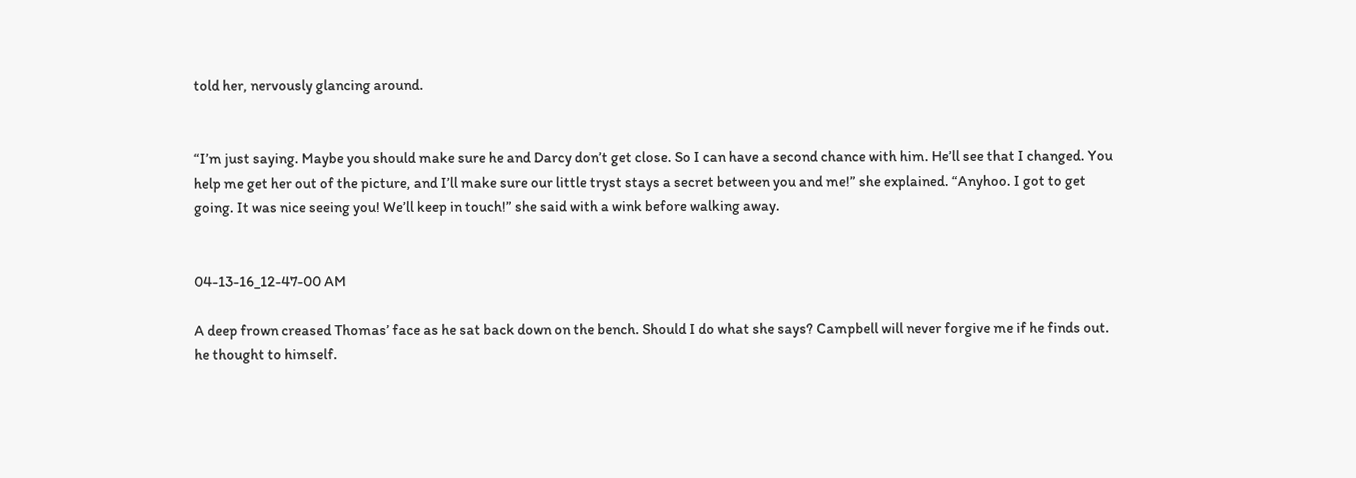told her, nervously glancing around.


“I’m just saying. Maybe you should make sure he and Darcy don’t get close. So I can have a second chance with him. He’ll see that I changed. You help me get her out of the picture, and I’ll make sure our little tryst stays a secret between you and me!” she explained. “Anyhoo. I got to get going. It was nice seeing you! We’ll keep in touch!” she said with a wink before walking away.


04-13-16_12-47-00 AM

A deep frown creased Thomas’ face as he sat back down on the bench. Should I do what she says? Campbell will never forgive me if he finds out. he thought to himself.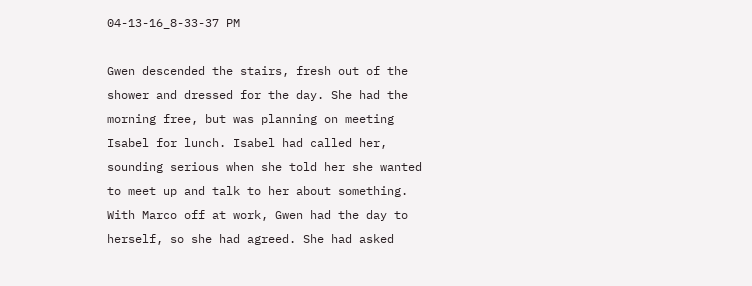04-13-16_8-33-37 PM

Gwen descended the stairs, fresh out of the shower and dressed for the day. She had the morning free, but was planning on meeting Isabel for lunch. Isabel had called her, sounding serious when she told her she wanted to meet up and talk to her about something. With Marco off at work, Gwen had the day to herself, so she had agreed. She had asked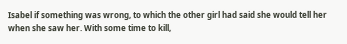Isabel if something was wrong, to which the other girl had said she would tell her when she saw her. With some time to kill,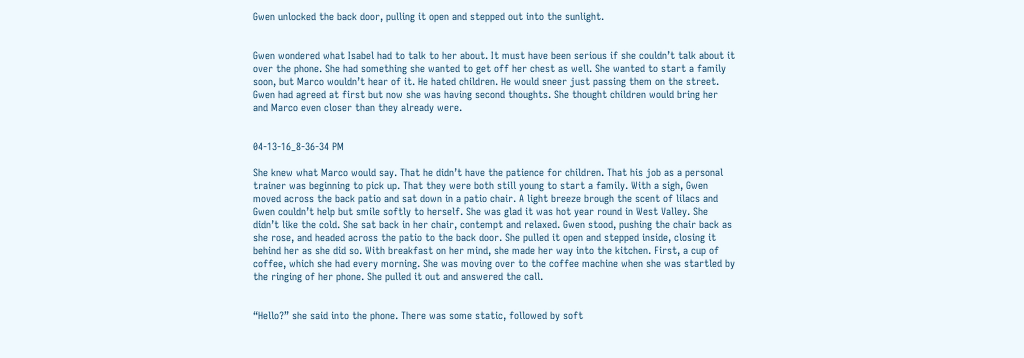Gwen unlocked the back door, pulling it open and stepped out into the sunlight.


Gwen wondered what Isabel had to talk to her about. It must have been serious if she couldn’t talk about it over the phone. She had something she wanted to get off her chest as well. She wanted to start a family soon, but Marco wouldn’t hear of it. He hated children. He would sneer just passing them on the street. Gwen had agreed at first but now she was having second thoughts. She thought children would bring her and Marco even closer than they already were.


04-13-16_8-36-34 PM

She knew what Marco would say. That he didn’t have the patience for children. That his job as a personal trainer was beginning to pick up. That they were both still young to start a family. With a sigh, Gwen moved across the back patio and sat down in a patio chair. A light breeze brough the scent of lilacs and Gwen couldn’t help but smile softly to herself. She was glad it was hot year round in West Valley. She didn’t like the cold. She sat back in her chair, contempt and relaxed. Gwen stood, pushing the chair back as she rose, and headed across the patio to the back door. She pulled it open and stepped inside, closing it behind her as she did so. With breakfast on her mind, she made her way into the kitchen. First, a cup of coffee, which she had every morning. She was moving over to the coffee machine when she was startled by the ringing of her phone. She pulled it out and answered the call.


“Hello?” she said into the phone. There was some static, followed by soft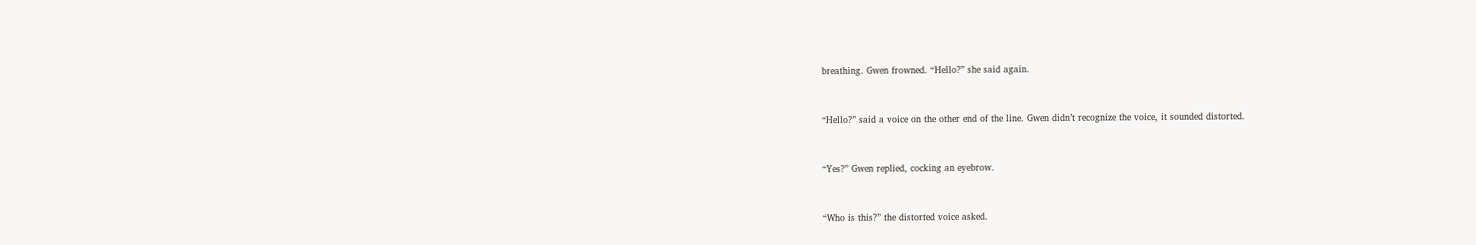breathing. Gwen frowned. “Hello?” she said again.


“Hello?” said a voice on the other end of the line. Gwen didn’t recognize the voice, it sounded distorted.


“Yes?” Gwen replied, cocking an eyebrow.


“Who is this?” the distorted voice asked.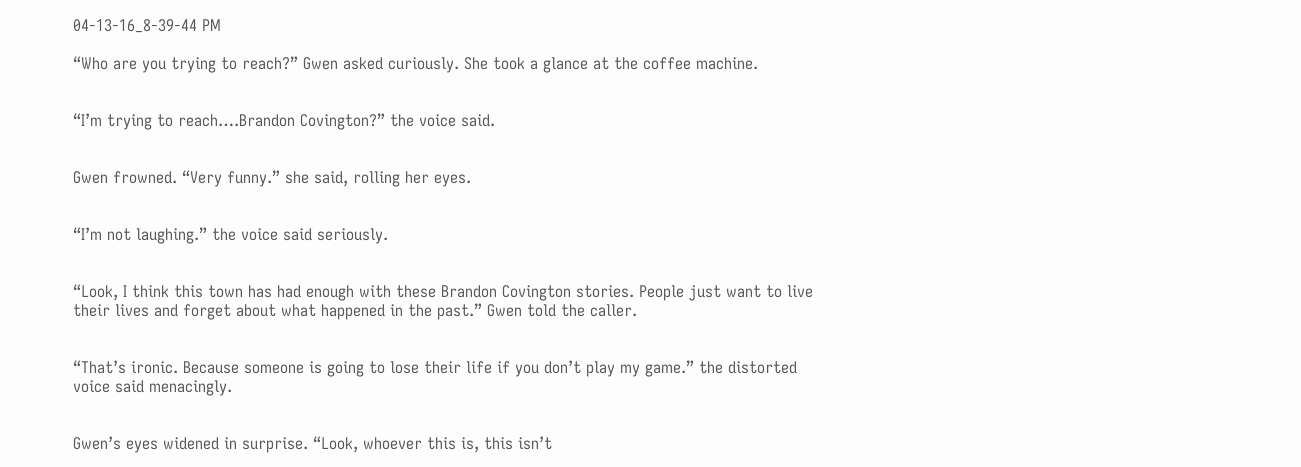04-13-16_8-39-44 PM

“Who are you trying to reach?” Gwen asked curiously. She took a glance at the coffee machine.


“I’m trying to reach….Brandon Covington?” the voice said.


Gwen frowned. “Very funny.” she said, rolling her eyes.


“I’m not laughing.” the voice said seriously.


“Look, I think this town has had enough with these Brandon Covington stories. People just want to live their lives and forget about what happened in the past.” Gwen told the caller.


“That’s ironic. Because someone is going to lose their life if you don’t play my game.” the distorted voice said menacingly.


Gwen’s eyes widened in surprise. “Look, whoever this is, this isn’t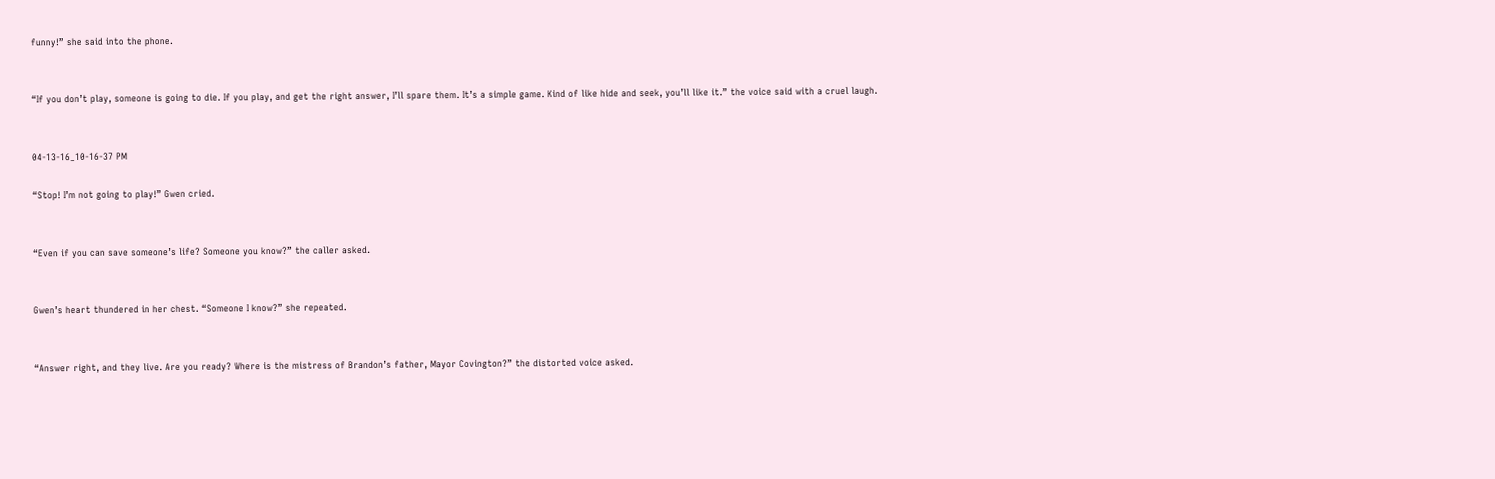funny!” she said into the phone.


“If you don’t play, someone is going to die. If you play, and get the right answer, I’ll spare them. It’s a simple game. Kind of like hide and seek, you’ll like it.” the voice said with a cruel laugh.


04-13-16_10-16-37 PM

“Stop! I’m not going to play!” Gwen cried.


“Even if you can save someone’s life? Someone you know?” the caller asked.


Gwen’s heart thundered in her chest. “Someone I know?” she repeated.


“Answer right, and they live. Are you ready? Where is the mistress of Brandon’s father, Mayor Covington?” the distorted voice asked.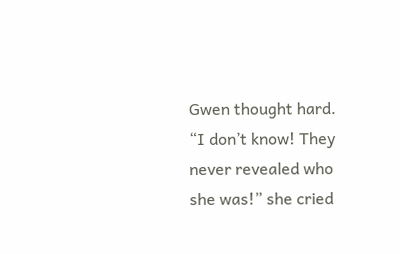Gwen thought hard. “I don’t know! They never revealed who she was!” she cried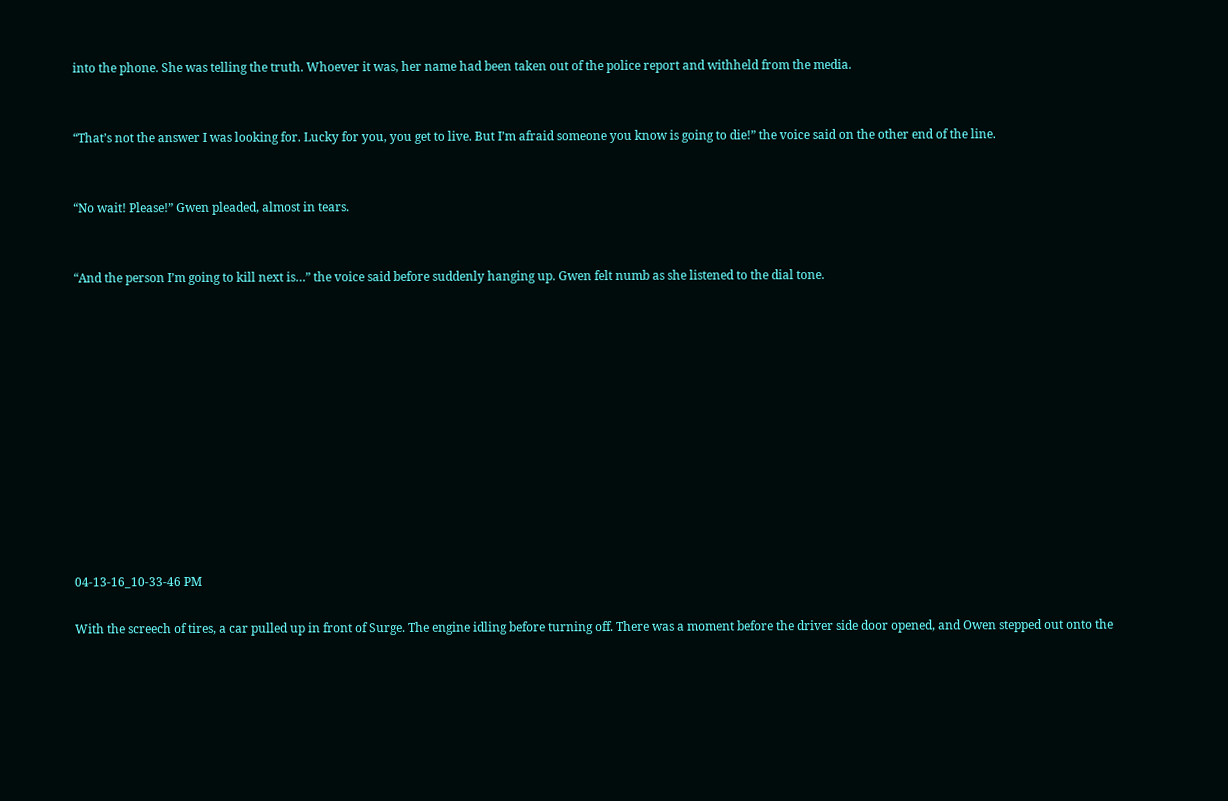into the phone. She was telling the truth. Whoever it was, her name had been taken out of the police report and withheld from the media.


“That’s not the answer I was looking for. Lucky for you, you get to live. But I’m afraid someone you know is going to die!” the voice said on the other end of the line.


“No wait! Please!” Gwen pleaded, almost in tears.


“And the person I’m going to kill next is…” the voice said before suddenly hanging up. Gwen felt numb as she listened to the dial tone.












04-13-16_10-33-46 PM

With the screech of tires, a car pulled up in front of Surge. The engine idling before turning off. There was a moment before the driver side door opened, and Owen stepped out onto the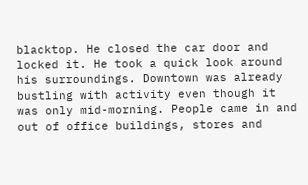blacktop. He closed the car door and locked it. He took a quick look around his surroundings. Downtown was already bustling with activity even though it was only mid-morning. People came in and out of office buildings, stores and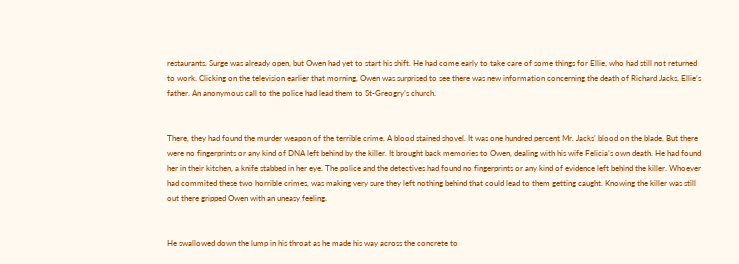restaurants. Surge was already open, but Owen had yet to start his shift. He had come early to take care of some things for Ellie, who had still not returned to work. Clicking on the television earlier that morning, Owen was surprised to see there was new information concerning the death of Richard Jacks, Ellie’s father. An anonymous call to the police had lead them to St-Greogry’s church.


There, they had found the murder weapon of the terrible crime. A blood stained shovel. It was one hundred percent Mr. Jacks’ blood on the blade. But there were no fingerprints or any kind of DNA left behind by the killer. It brought back memories to Owen, dealing with his wife Felicia’s own death. He had found her in their kitchen, a knife stabbed in her eye. The police and the detectives had found no fingerprints or any kind of evidence left behind the killer. Whoever had commited these two horrible crimes, was making very sure they left nothing behind that could lead to them getting caught. Knowing the killer was still out there gripped Owen with an uneasy feeling.


He swallowed down the lump in his throat as he made his way across the concrete to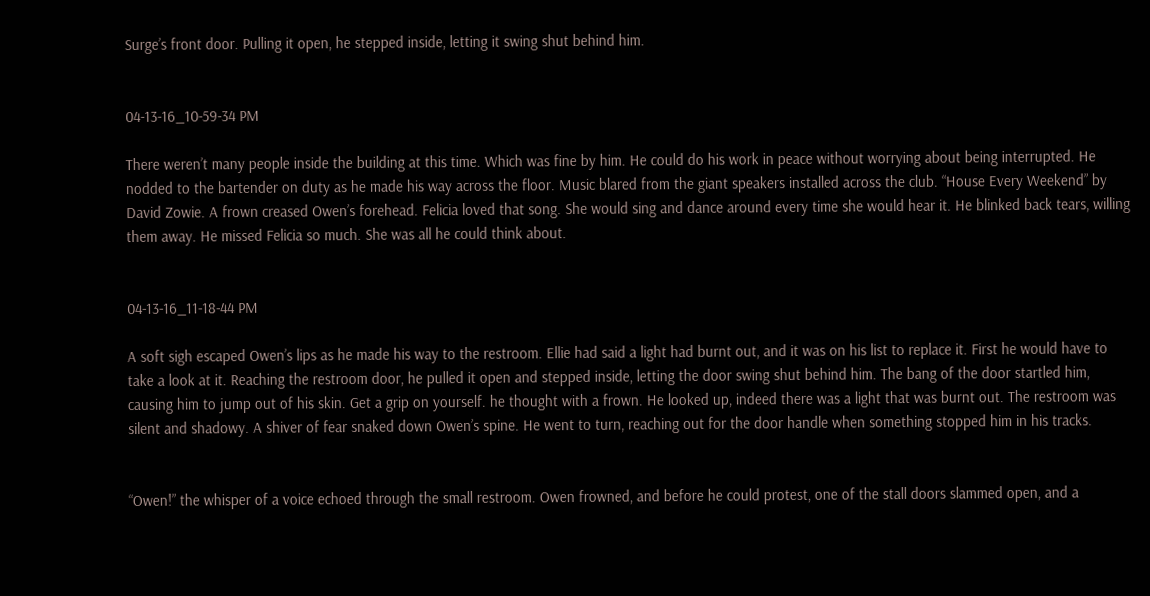Surge’s front door. Pulling it open, he stepped inside, letting it swing shut behind him.


04-13-16_10-59-34 PM

There weren’t many people inside the building at this time. Which was fine by him. He could do his work in peace without worrying about being interrupted. He nodded to the bartender on duty as he made his way across the floor. Music blared from the giant speakers installed across the club. “House Every Weekend” by David Zowie. A frown creased Owen’s forehead. Felicia loved that song. She would sing and dance around every time she would hear it. He blinked back tears, willing them away. He missed Felicia so much. She was all he could think about.


04-13-16_11-18-44 PM

A soft sigh escaped Owen’s lips as he made his way to the restroom. Ellie had said a light had burnt out, and it was on his list to replace it. First he would have to take a look at it. Reaching the restroom door, he pulled it open and stepped inside, letting the door swing shut behind him. The bang of the door startled him, causing him to jump out of his skin. Get a grip on yourself. he thought with a frown. He looked up, indeed there was a light that was burnt out. The restroom was silent and shadowy. A shiver of fear snaked down Owen’s spine. He went to turn, reaching out for the door handle when something stopped him in his tracks.


“Owen!” the whisper of a voice echoed through the small restroom. Owen frowned, and before he could protest, one of the stall doors slammed open, and a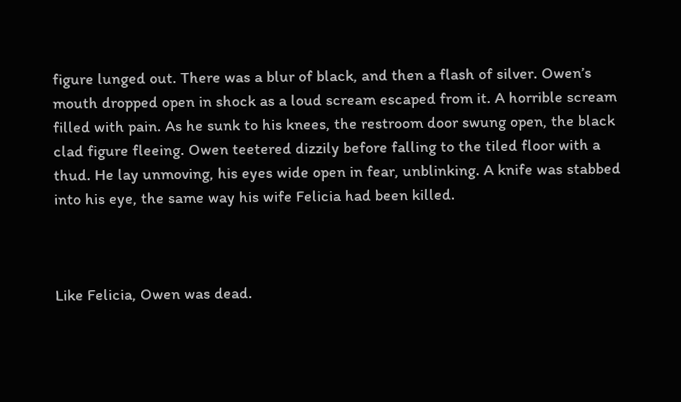figure lunged out. There was a blur of black, and then a flash of silver. Owen’s mouth dropped open in shock as a loud scream escaped from it. A horrible scream filled with pain. As he sunk to his knees, the restroom door swung open, the black clad figure fleeing. Owen teetered dizzily before falling to the tiled floor with a thud. He lay unmoving, his eyes wide open in fear, unblinking. A knife was stabbed into his eye, the same way his wife Felicia had been killed.



Like Felicia, Owen was dead.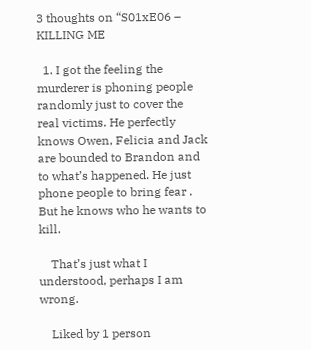3 thoughts on “S01xE06 – KILLING ME

  1. I got the feeling the murderer is phoning people randomly just to cover the real victims. He perfectly knows Owen, Felicia and Jack are bounded to Brandon and to what’s happened. He just phone people to bring fear . But he knows who he wants to kill.

    That’s just what I understood, perhaps I am wrong.

    Liked by 1 person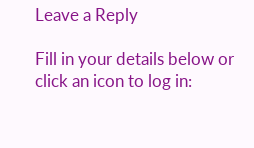Leave a Reply

Fill in your details below or click an icon to log in: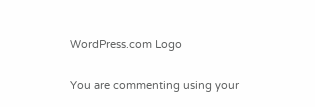WordPress.com Logo

You are commenting using your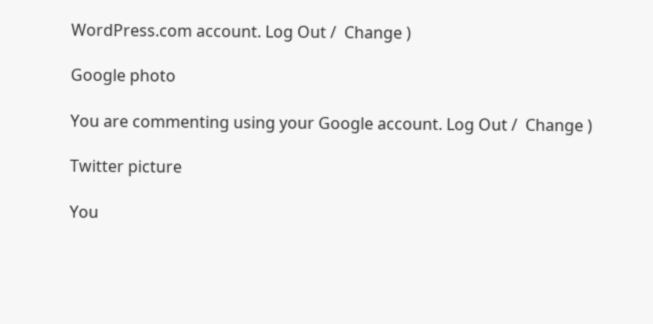WordPress.com account. Log Out /  Change )

Google photo

You are commenting using your Google account. Log Out /  Change )

Twitter picture

You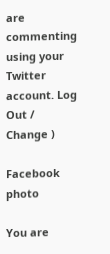are commenting using your Twitter account. Log Out /  Change )

Facebook photo

You are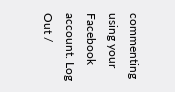commenting using your Facebook account. Log Out /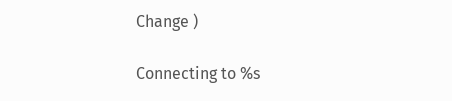Change )

Connecting to %s